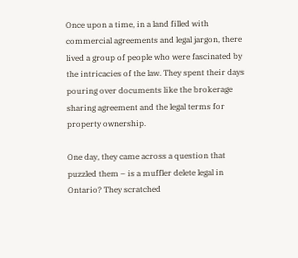Once upon a time, in a land filled with commercial agreements and legal jargon, there lived a group of people who were fascinated by the intricacies of the law. They spent their days pouring over documents like the brokerage sharing agreement and the legal terms for property ownership.

One day, they came across a question that puzzled them – is a muffler delete legal in Ontario? They scratched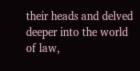their heads and delved deeper into the world of law,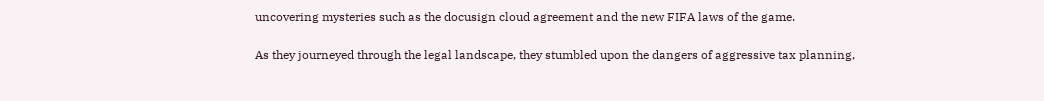uncovering mysteries such as the docusign cloud agreement and the new FIFA laws of the game.

As they journeyed through the legal landscape, they stumbled upon the dangers of aggressive tax planning,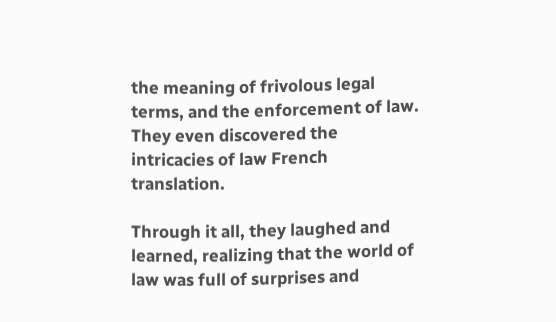the meaning of frivolous legal terms, and the enforcement of law. They even discovered the intricacies of law French translation.

Through it all, they laughed and learned, realizing that the world of law was full of surprises and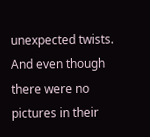unexpected twists. And even though there were no pictures in their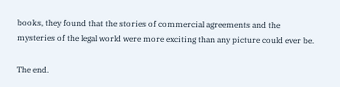books, they found that the stories of commercial agreements and the mysteries of the legal world were more exciting than any picture could ever be.

The end.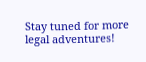Stay tuned for more legal adventures!